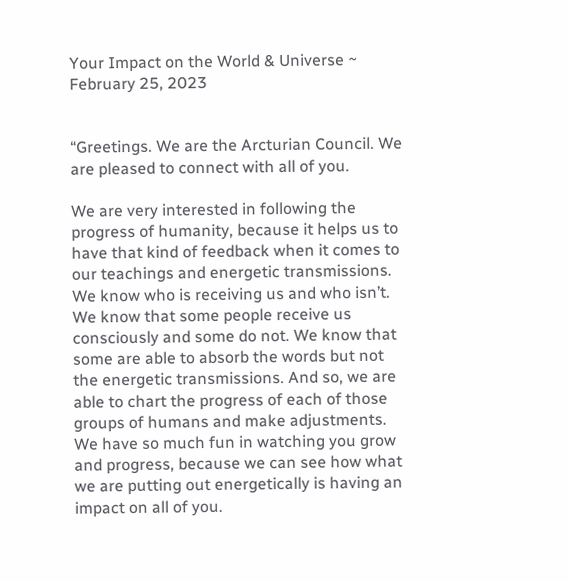Your Impact on the World & Universe ~ February 25, 2023


“Greetings. We are the Arcturian Council. We are pleased to connect with all of you.

We are very interested in following the progress of humanity, because it helps us to have that kind of feedback when it comes to our teachings and energetic transmissions. We know who is receiving us and who isn’t. We know that some people receive us consciously and some do not. We know that some are able to absorb the words but not the energetic transmissions. And so, we are able to chart the progress of each of those groups of humans and make adjustments. We have so much fun in watching you grow and progress, because we can see how what we are putting out energetically is having an impact on all of you.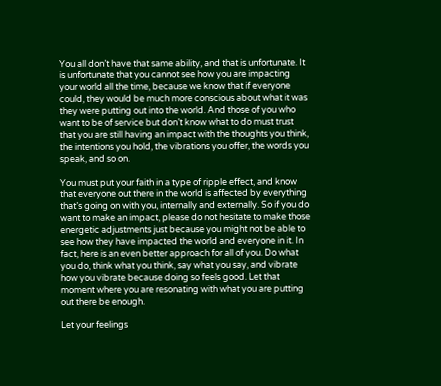You all don’t have that same ability, and that is unfortunate. It is unfortunate that you cannot see how you are impacting your world all the time, because we know that if everyone could, they would be much more conscious about what it was they were putting out into the world. And those of you who want to be of service but don’t know what to do must trust that you are still having an impact with the thoughts you think, the intentions you hold, the vibrations you offer, the words you speak, and so on.

You must put your faith in a type of ripple effect, and know that everyone out there in the world is affected by everything that’s going on with you, internally and externally. So if you do want to make an impact, please do not hesitate to make those energetic adjustments just because you might not be able to see how they have impacted the world and everyone in it. In fact, here is an even better approach for all of you. Do what you do, think what you think, say what you say, and vibrate how you vibrate because doing so feels good. Let that moment where you are resonating with what you are putting out there be enough.

Let your feelings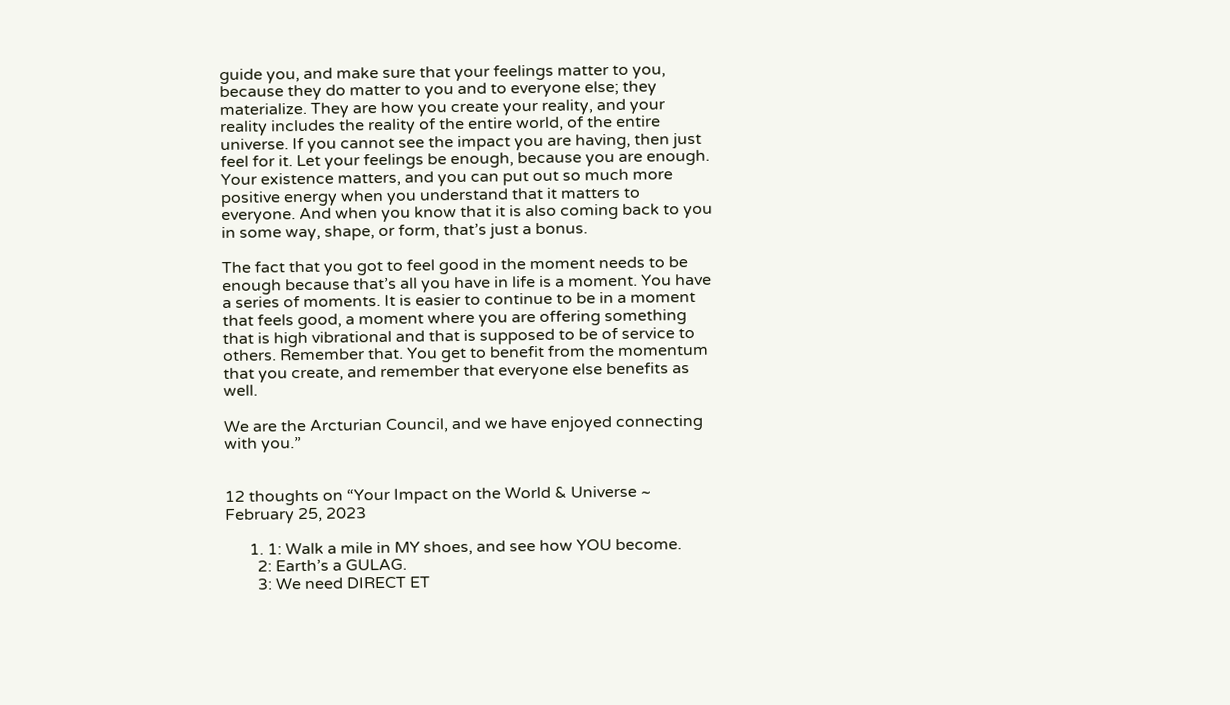guide you, and make sure that your feelings matter to you, because they do matter to you and to everyone else; they materialize. They are how you create your reality, and your reality includes the reality of the entire world, of the entire universe. If you cannot see the impact you are having, then just feel for it. Let your feelings be enough, because you are enough. Your existence matters, and you can put out so much more positive energy when you understand that it matters to everyone. And when you know that it is also coming back to you in some way, shape, or form, that’s just a bonus.

The fact that you got to feel good in the moment needs to be enough because that’s all you have in life is a moment. You have a series of moments. It is easier to continue to be in a moment that feels good, a moment where you are offering something that is high vibrational and that is supposed to be of service to others. Remember that. You get to benefit from the momentum that you create, and remember that everyone else benefits as well.

We are the Arcturian Council, and we have enjoyed connecting with you.”


12 thoughts on “Your Impact on the World & Universe ~ February 25, 2023

      1. 1: Walk a mile in MY shoes, and see how YOU become.
        2: Earth’s a GULAG.
        3: We need DIRECT ET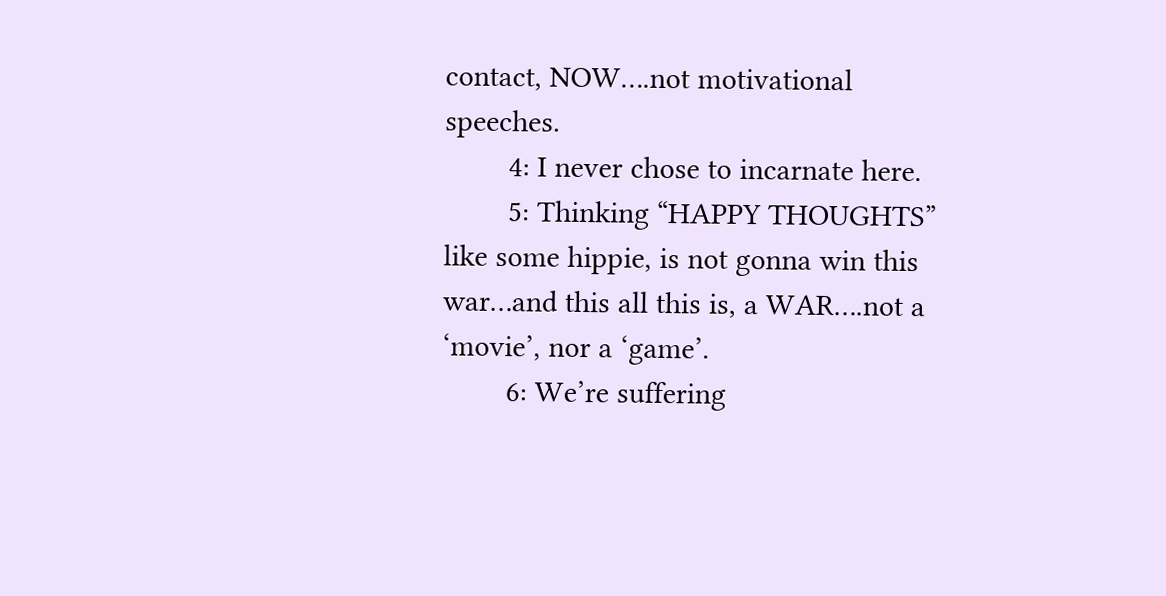contact, NOW….not motivational speeches.
        4: I never chose to incarnate here.
        5: Thinking “HAPPY THOUGHTS” like some hippie, is not gonna win this war…and this all this is, a WAR….not a ‘movie’, nor a ‘game’.
        6: We’re suffering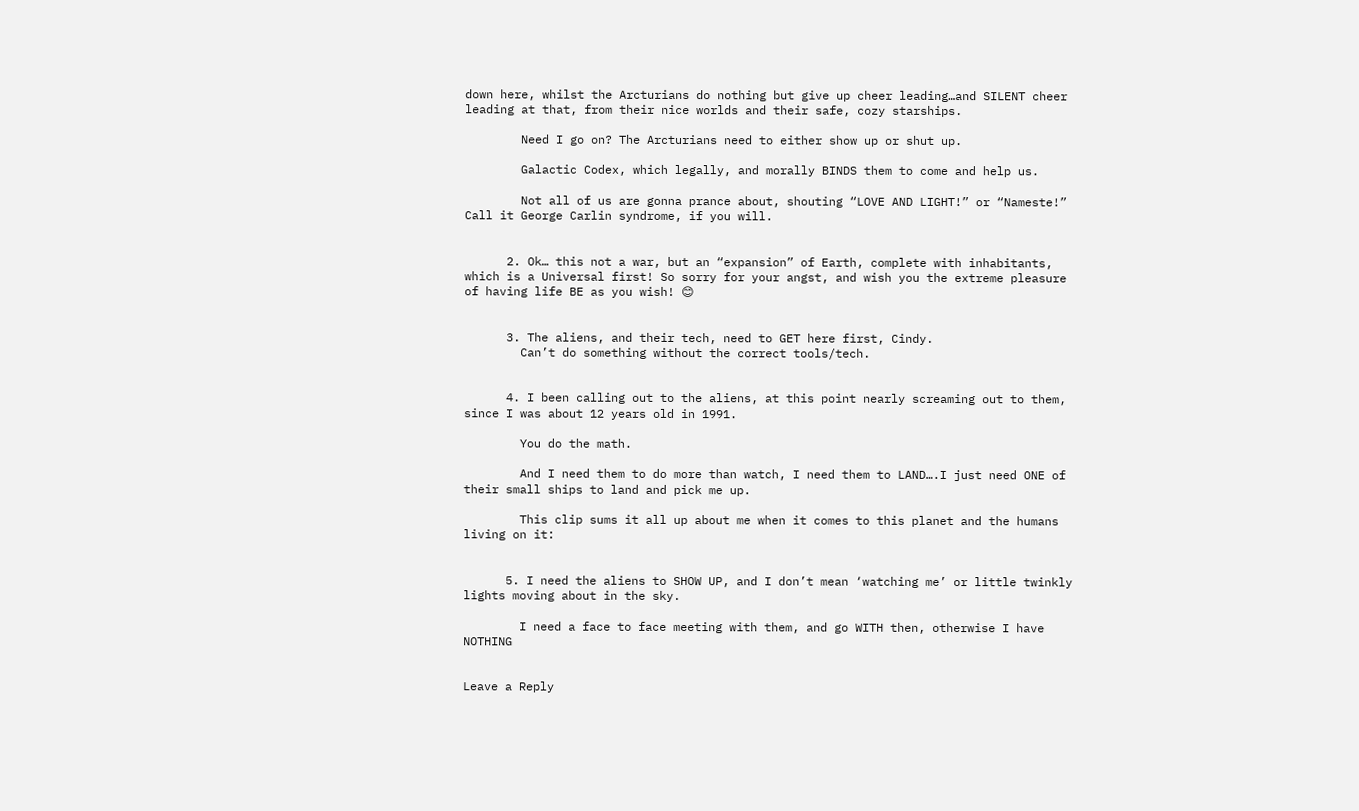down here, whilst the Arcturians do nothing but give up cheer leading…and SILENT cheer leading at that, from their nice worlds and their safe, cozy starships.

        Need I go on? The Arcturians need to either show up or shut up.

        Galactic Codex, which legally, and morally BINDS them to come and help us.

        Not all of us are gonna prance about, shouting “LOVE AND LIGHT!” or “Nameste!” Call it George Carlin syndrome, if you will.


      2. Ok… this not a war, but an “expansion” of Earth, complete with inhabitants, which is a Universal first! So sorry for your angst, and wish you the extreme pleasure of having life BE as you wish! 😊


      3. The aliens, and their tech, need to GET here first, Cindy.
        Can’t do something without the correct tools/tech.


      4. I been calling out to the aliens, at this point nearly screaming out to them, since I was about 12 years old in 1991.

        You do the math.

        And I need them to do more than watch, I need them to LAND….I just need ONE of their small ships to land and pick me up.

        This clip sums it all up about me when it comes to this planet and the humans living on it:


      5. I need the aliens to SHOW UP, and I don’t mean ‘watching me’ or little twinkly lights moving about in the sky.

        I need a face to face meeting with them, and go WITH then, otherwise I have NOTHING


Leave a Reply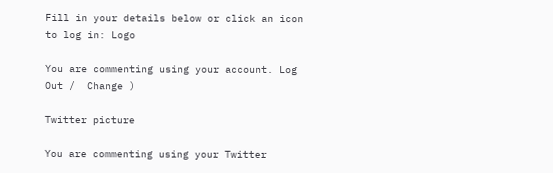Fill in your details below or click an icon to log in: Logo

You are commenting using your account. Log Out /  Change )

Twitter picture

You are commenting using your Twitter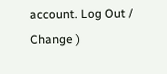account. Log Out /  Change )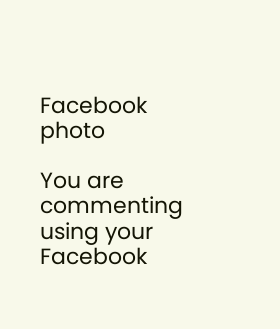Facebook photo

You are commenting using your Facebook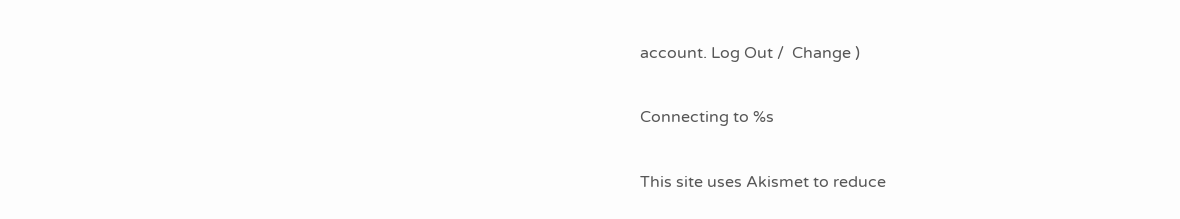account. Log Out /  Change )

Connecting to %s

This site uses Akismet to reduce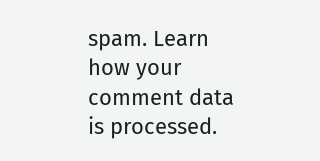spam. Learn how your comment data is processed.